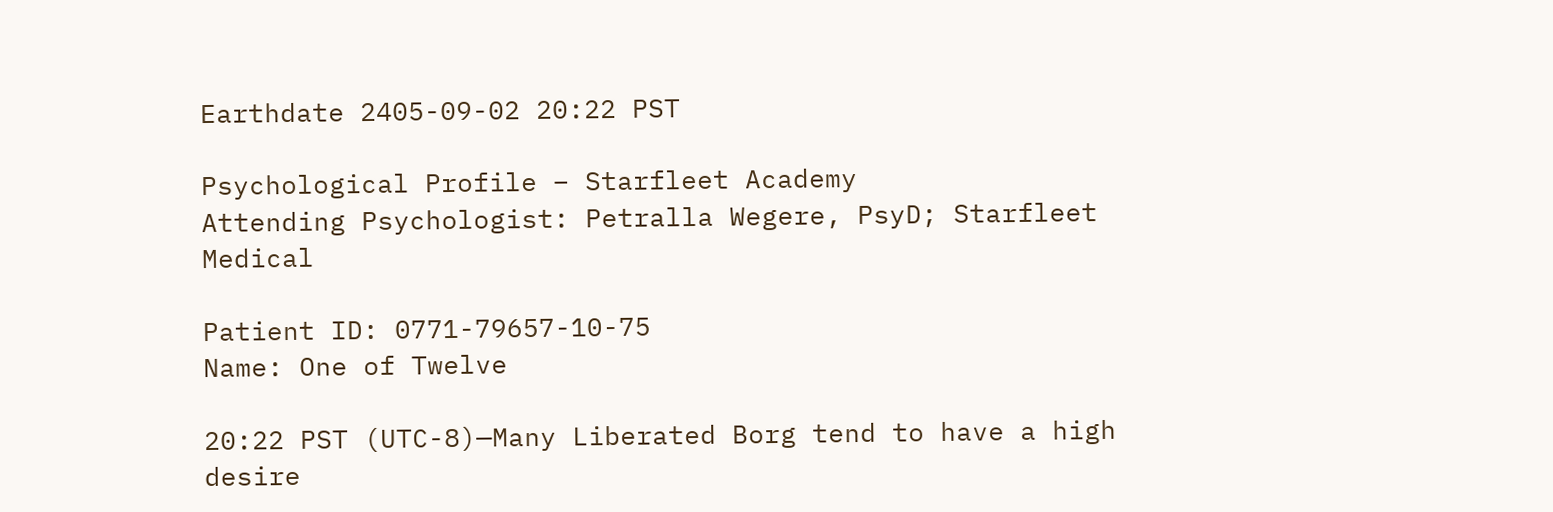Earthdate 2405-09-02 20:22 PST

Psychological Profile – Starfleet Academy
Attending Psychologist: Petralla Wegere, PsyD; Starfleet Medical

Patient ID: 0771-79657-10-75
Name: One of Twelve

20:22 PST (UTC-8)—Many Liberated Borg tend to have a high desire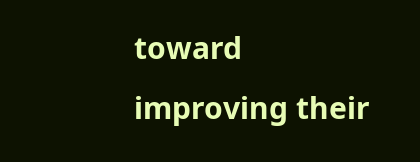toward improving their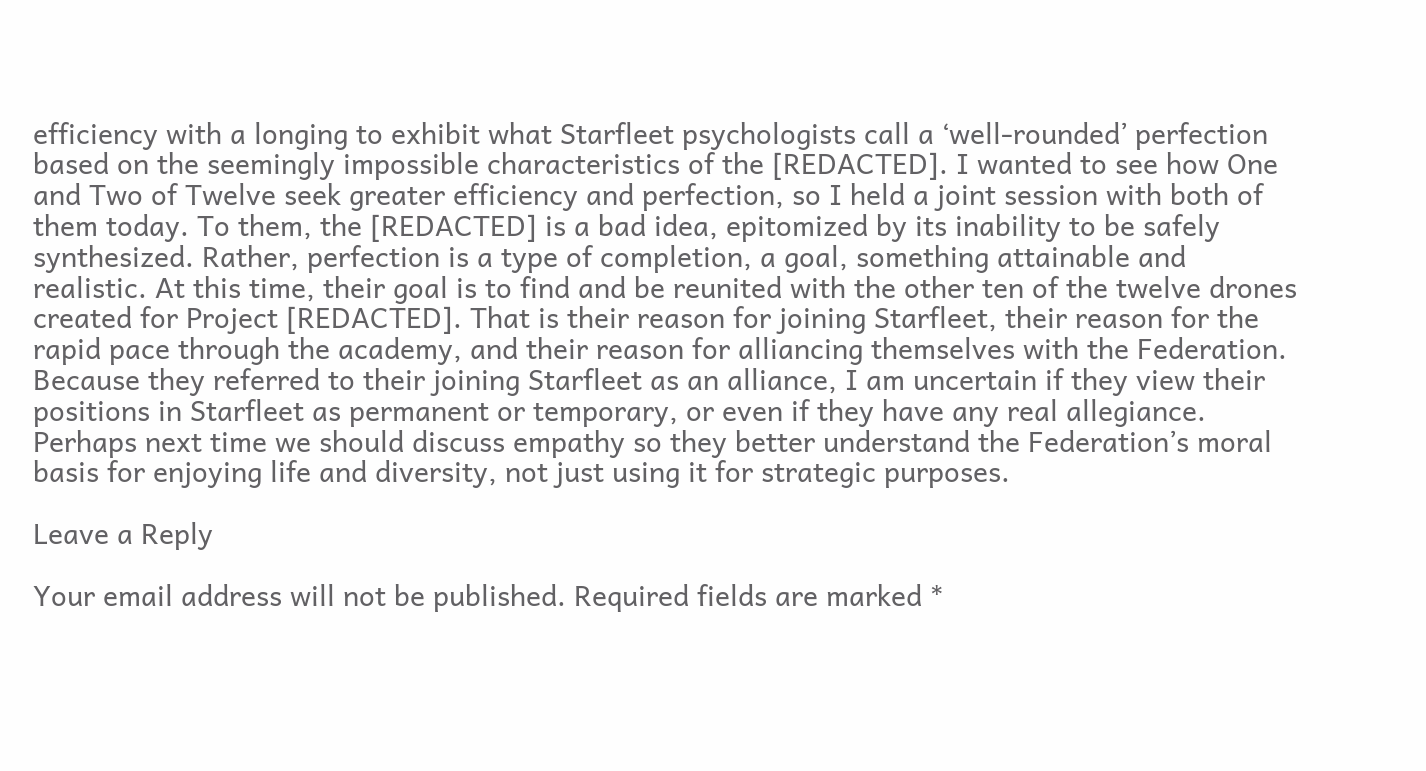efficiency with a longing to exhibit what Starfleet psychologists call a ‘well-rounded’ perfection based on the seemingly impossible characteristics of the [REDACTED]. I wanted to see how One and Two of Twelve seek greater efficiency and perfection, so I held a joint session with both of them today. To them, the [REDACTED] is a bad idea, epitomized by its inability to be safely synthesized. Rather, perfection is a type of completion, a goal, something attainable and realistic. At this time, their goal is to find and be reunited with the other ten of the twelve drones created for Project [REDACTED]. That is their reason for joining Starfleet, their reason for the rapid pace through the academy, and their reason for alliancing themselves with the Federation. Because they referred to their joining Starfleet as an alliance, I am uncertain if they view their positions in Starfleet as permanent or temporary, or even if they have any real allegiance. Perhaps next time we should discuss empathy so they better understand the Federation’s moral basis for enjoying life and diversity, not just using it for strategic purposes.

Leave a Reply

Your email address will not be published. Required fields are marked *